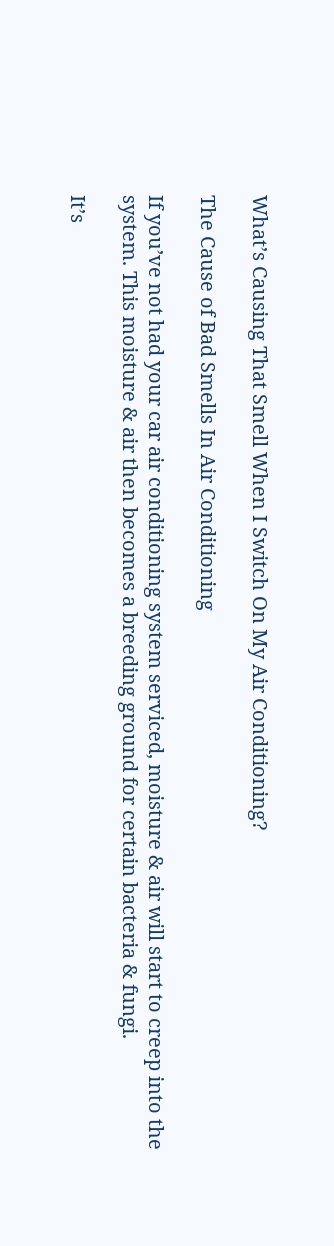What’s Causing That Smell When I Switch On My Air Conditioning?

The Cause of Bad Smells In Air Conditioning

If you’ve not had your car air conditioning system serviced, moisture & air will start to creep into the system. This moisture & air then becomes a breeding ground for certain bacteria & fungi.

It’s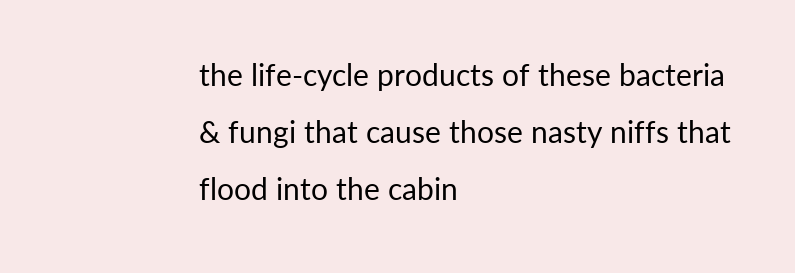the life-cycle products of these bacteria & fungi that cause those nasty niffs that flood into the cabin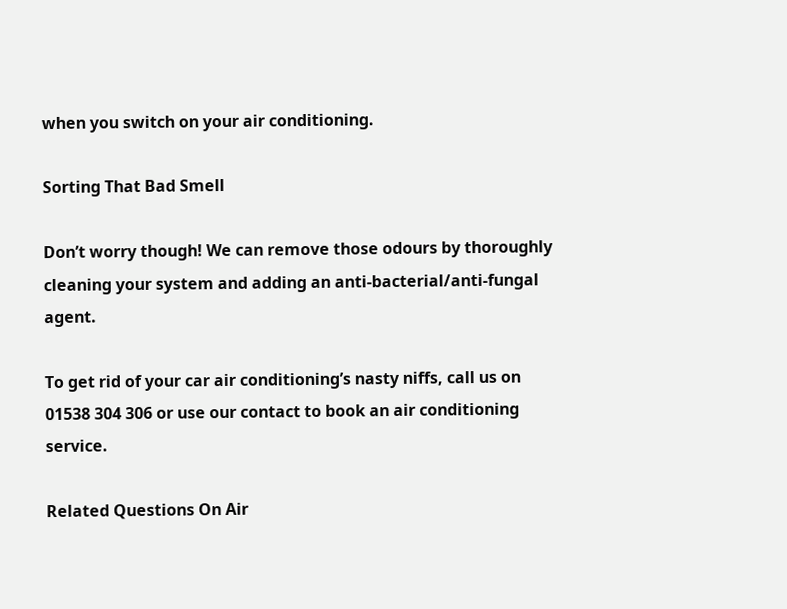when you switch on your air conditioning.

Sorting That Bad Smell

Don’t worry though! We can remove those odours by thoroughly cleaning your system and adding an anti-bacterial/anti-fungal agent.

To get rid of your car air conditioning’s nasty niffs, call us on 01538 304 306 or use our contact to book an air conditioning service.

Related Questions On Air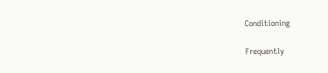Conditioning

Frequently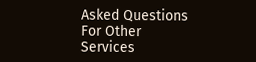Asked Questions For Other Services